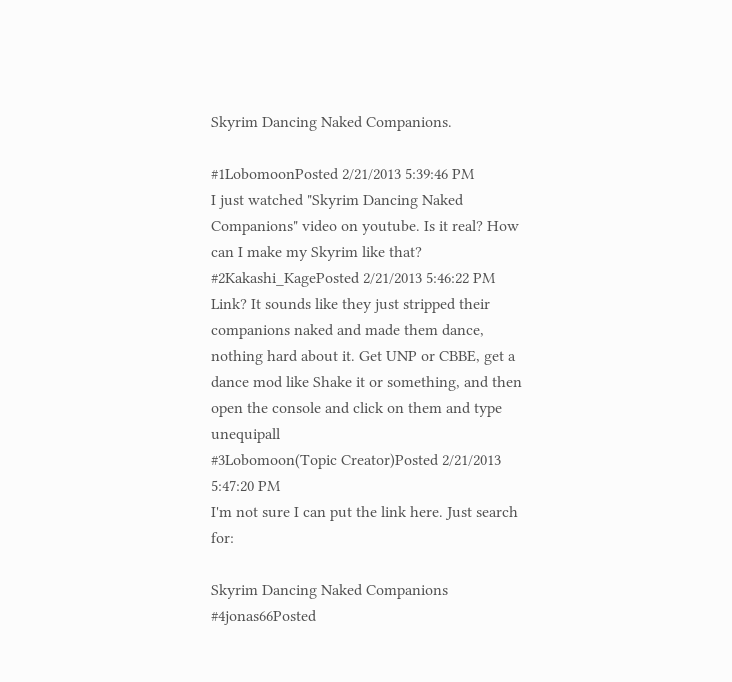Skyrim Dancing Naked Companions.

#1LobomoonPosted 2/21/2013 5:39:46 PM
I just watched "Skyrim Dancing Naked Companions" video on youtube. Is it real? How can I make my Skyrim like that?
#2Kakashi_KagePosted 2/21/2013 5:46:22 PM
Link? It sounds like they just stripped their companions naked and made them dance, nothing hard about it. Get UNP or CBBE, get a dance mod like Shake it or something, and then open the console and click on them and type unequipall
#3Lobomoon(Topic Creator)Posted 2/21/2013 5:47:20 PM
I'm not sure I can put the link here. Just search for:

Skyrim Dancing Naked Companions
#4jonas66Posted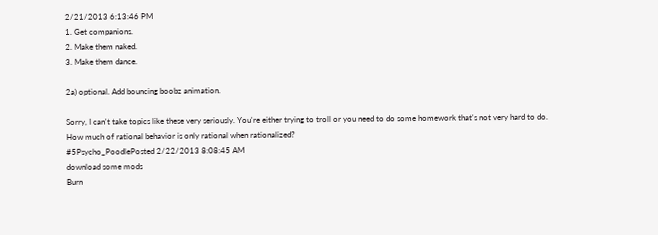2/21/2013 6:13:46 PM
1. Get companions.
2. Make them naked.
3. Make them dance.

2a) optional. Add bouncing boobz animation.

Sorry, I can't take topics like these very seriously. You're either trying to troll or you need to do some homework that's not very hard to do.
How much of rational behavior is only rational when rationalized?
#5Psycho_PoodlePosted 2/22/2013 8:08:45 AM
download some mods
Burn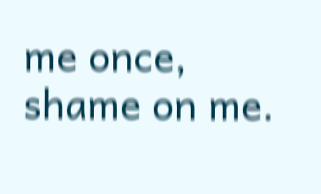me once, shame on me.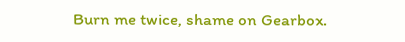Burn me twice, shame on Gearbox.